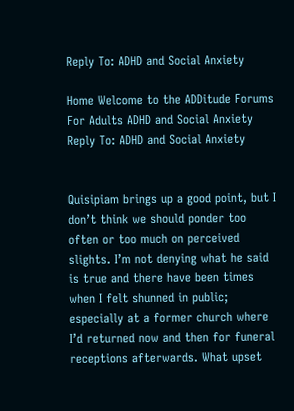Reply To: ADHD and Social Anxiety

Home Welcome to the ADDitude Forums For Adults ADHD and Social Anxiety Reply To: ADHD and Social Anxiety


Quisipiam brings up a good point, but I don’t think we should ponder too often or too much on perceived slights. I’m not denying what he said is true and there have been times when I felt shunned in public; especially at a former church where I’d returned now and then for funeral receptions afterwards. What upset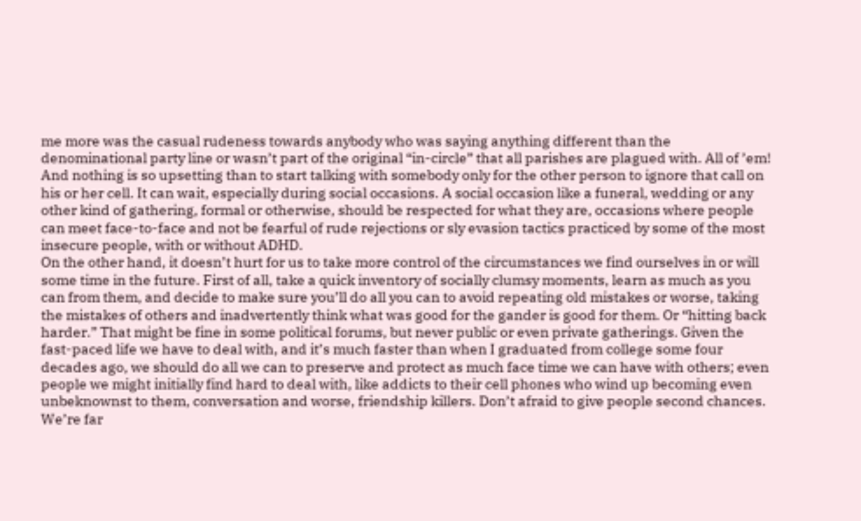me more was the casual rudeness towards anybody who was saying anything different than the denominational party line or wasn’t part of the original “in-circle” that all parishes are plagued with. All of ’em! And nothing is so upsetting than to start talking with somebody only for the other person to ignore that call on his or her cell. It can wait, especially during social occasions. A social occasion like a funeral, wedding or any other kind of gathering, formal or otherwise, should be respected for what they are, occasions where people can meet face-to-face and not be fearful of rude rejections or sly evasion tactics practiced by some of the most insecure people, with or without ADHD.
On the other hand, it doesn’t hurt for us to take more control of the circumstances we find ourselves in or will some time in the future. First of all, take a quick inventory of socially clumsy moments, learn as much as you can from them, and decide to make sure you’ll do all you can to avoid repeating old mistakes or worse, taking the mistakes of others and inadvertently think what was good for the gander is good for them. Or “hitting back harder.” That might be fine in some political forums, but never public or even private gatherings. Given the fast-paced life we have to deal with, and it’s much faster than when I graduated from college some four decades ago, we should do all we can to preserve and protect as much face time we can have with others; even people we might initially find hard to deal with, like addicts to their cell phones who wind up becoming even unbeknownst to them, conversation and worse, friendship killers. Don’t afraid to give people second chances. We’re far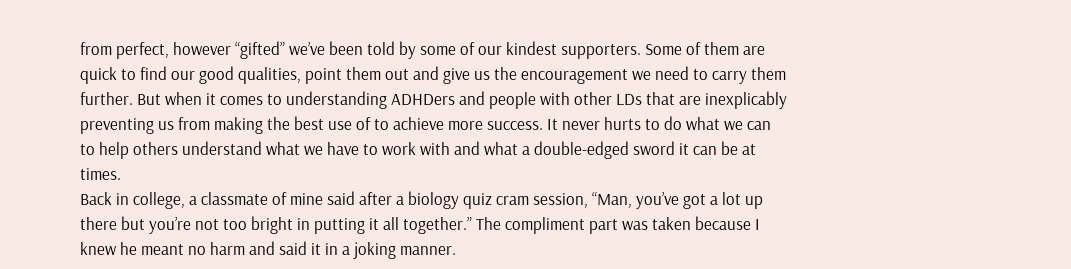from perfect, however “gifted” we’ve been told by some of our kindest supporters. Some of them are quick to find our good qualities, point them out and give us the encouragement we need to carry them further. But when it comes to understanding ADHDers and people with other LDs that are inexplicably preventing us from making the best use of to achieve more success. It never hurts to do what we can to help others understand what we have to work with and what a double-edged sword it can be at times.
Back in college, a classmate of mine said after a biology quiz cram session, “Man, you’ve got a lot up there but you’re not too bright in putting it all together.” The compliment part was taken because I knew he meant no harm and said it in a joking manner.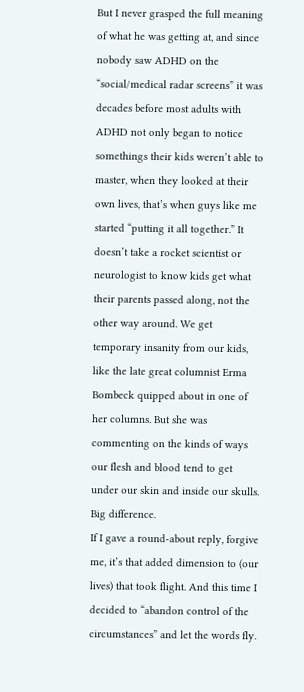But I never grasped the full meaning of what he was getting at, and since nobody saw ADHD on the “social/medical radar screens” it was decades before most adults with ADHD not only began to notice somethings their kids weren’t able to master, when they looked at their own lives, that’s when guys like me started “putting it all together.” It doesn’t take a rocket scientist or neurologist to know kids get what their parents passed along, not the other way around. We get temporary insanity from our kids, like the late great columnist Erma Bombeck quipped about in one of her columns. But she was commenting on the kinds of ways our flesh and blood tend to get under our skin and inside our skulls. Big difference.
If I gave a round-about reply, forgive me, it’s that added dimension to (our lives) that took flight. And this time I decided to “abandon control of the circumstances” and let the words fly.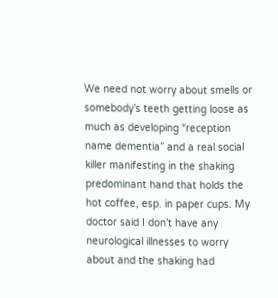We need not worry about smells or somebody’s teeth getting loose as much as developing “reception name dementia” and a real social killer manifesting in the shaking predominant hand that holds the hot coffee, esp. in paper cups. My doctor said I don’t have any neurological illnesses to worry about and the shaking had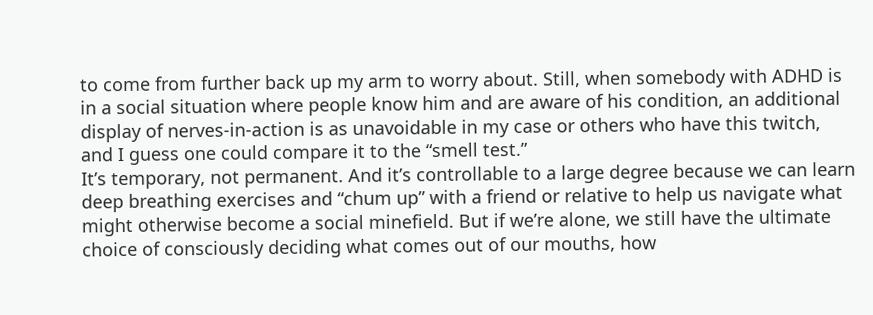to come from further back up my arm to worry about. Still, when somebody with ADHD is in a social situation where people know him and are aware of his condition, an additional display of nerves-in-action is as unavoidable in my case or others who have this twitch, and I guess one could compare it to the “smell test.”
It’s temporary, not permanent. And it’s controllable to a large degree because we can learn deep breathing exercises and “chum up” with a friend or relative to help us navigate what might otherwise become a social minefield. But if we’re alone, we still have the ultimate choice of consciously deciding what comes out of our mouths, how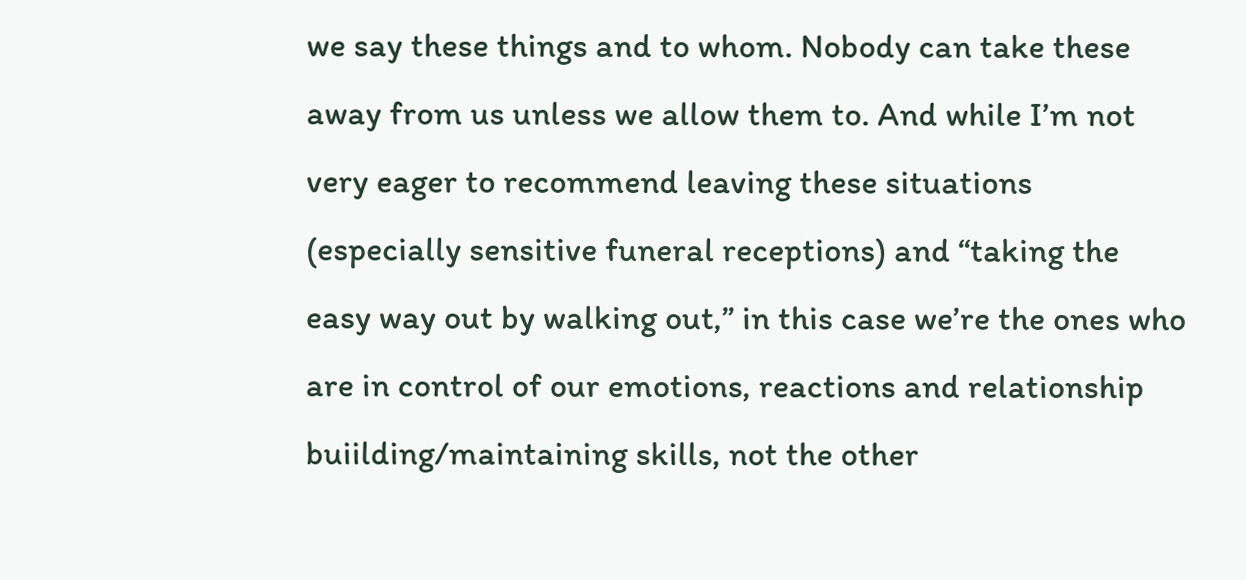we say these things and to whom. Nobody can take these away from us unless we allow them to. And while I’m not very eager to recommend leaving these situations (especially sensitive funeral receptions) and “taking the easy way out by walking out,” in this case we’re the ones who are in control of our emotions, reactions and relationship buiilding/maintaining skills, not the other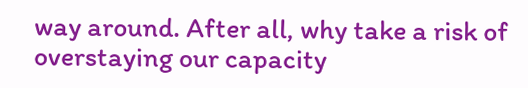way around. After all, why take a risk of overstaying our capacity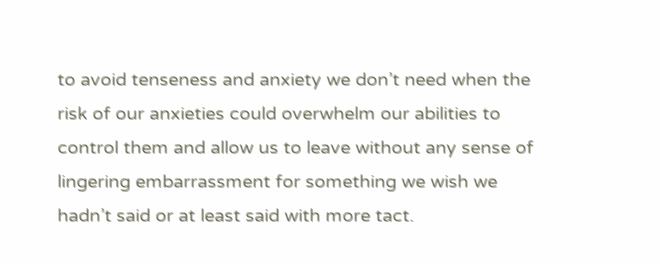to avoid tenseness and anxiety we don’t need when the risk of our anxieties could overwhelm our abilities to control them and allow us to leave without any sense of lingering embarrassment for something we wish we hadn’t said or at least said with more tact.